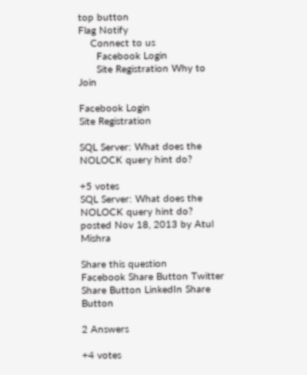top button
Flag Notify
    Connect to us
      Facebook Login
      Site Registration Why to Join

Facebook Login
Site Registration

SQL Server: What does the NOLOCK query hint do?

+5 votes
SQL Server: What does the NOLOCK query hint do?
posted Nov 18, 2013 by Atul Mishra

Share this question
Facebook Share Button Twitter Share Button LinkedIn Share Button

2 Answers

+4 votes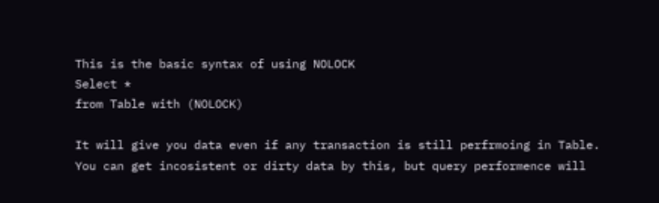This is the basic syntax of using NOLOCK
Select *
from Table with (NOLOCK)

It will give you data even if any transaction is still perfrmoing in Table. You can get incosistent or dirty data by this, but query performence will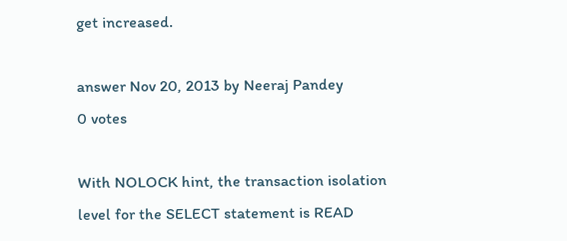get increased.

answer Nov 20, 2013 by Neeraj Pandey
0 votes

With NOLOCK hint, the transaction isolation level for the SELECT statement is READ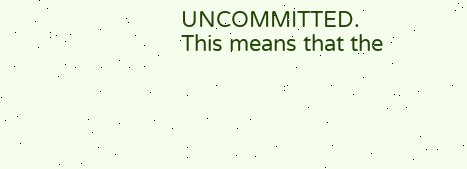UNCOMMITTED. This means that the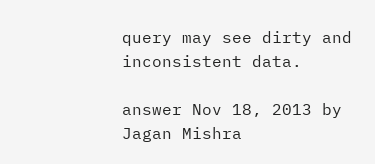query may see dirty and inconsistent data.

answer Nov 18, 2013 by Jagan Mishra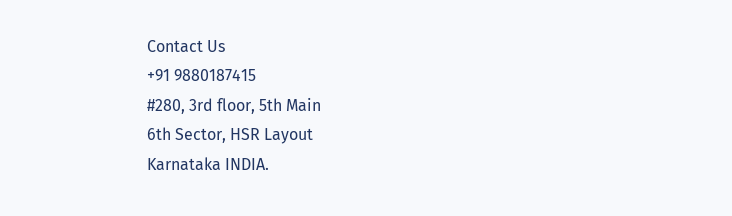Contact Us
+91 9880187415
#280, 3rd floor, 5th Main
6th Sector, HSR Layout
Karnataka INDIA.